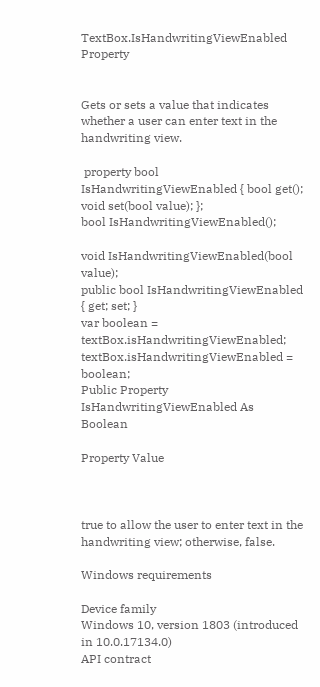TextBox.IsHandwritingViewEnabled Property


Gets or sets a value that indicates whether a user can enter text in the handwriting view.

 property bool IsHandwritingViewEnabled { bool get(); void set(bool value); };
bool IsHandwritingViewEnabled();

void IsHandwritingViewEnabled(bool value);
public bool IsHandwritingViewEnabled { get; set; }
var boolean = textBox.isHandwritingViewEnabled;
textBox.isHandwritingViewEnabled = boolean;
Public Property IsHandwritingViewEnabled As Boolean

Property Value



true to allow the user to enter text in the handwriting view; otherwise, false.

Windows requirements

Device family
Windows 10, version 1803 (introduced in 10.0.17134.0)
API contract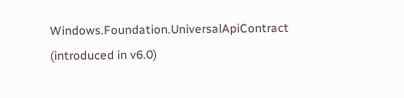Windows.Foundation.UniversalApiContract (introduced in v6.0)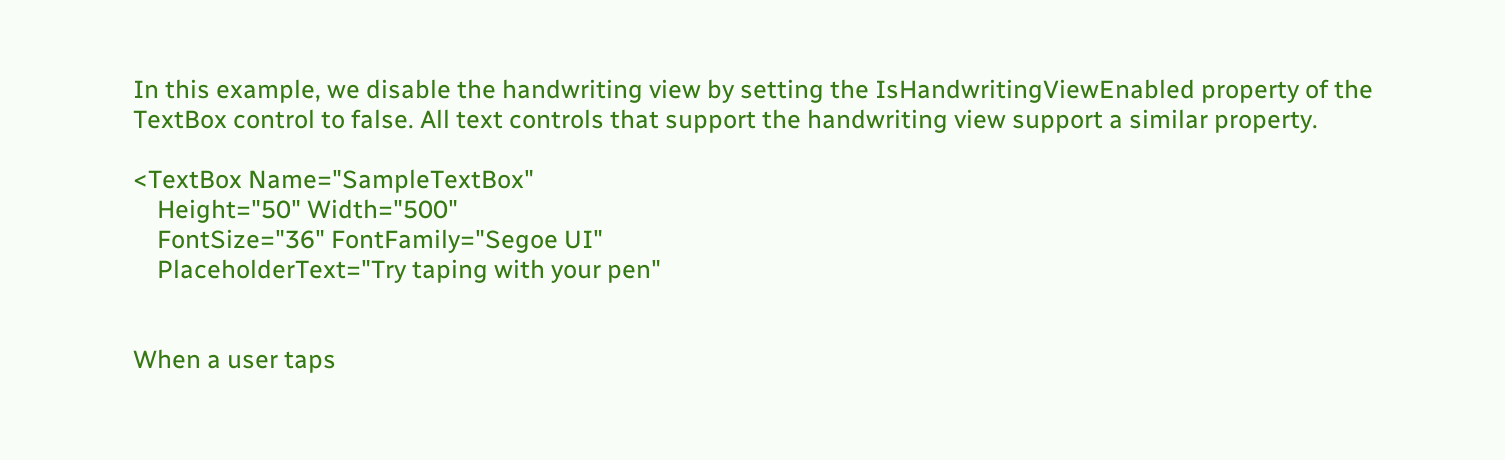In this example, we disable the handwriting view by setting the IsHandwritingViewEnabled property of the TextBox control to false. All text controls that support the handwriting view support a similar property.

<TextBox Name="SampleTextBox"
    Height="50" Width="500"
    FontSize="36" FontFamily="Segoe UI"
    PlaceholderText="Try taping with your pen"


When a user taps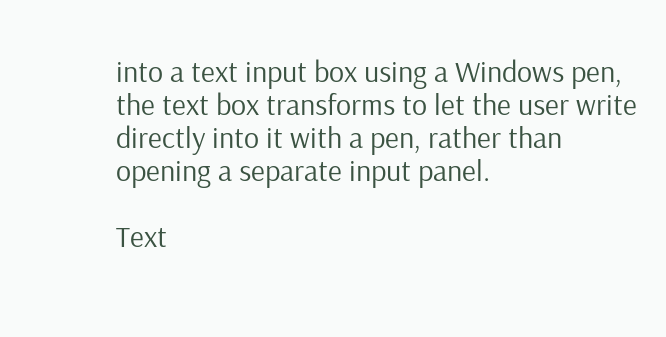into a text input box using a Windows pen, the text box transforms to let the user write directly into it with a pen, rather than opening a separate input panel.

Text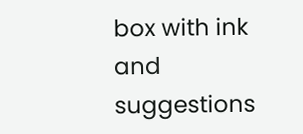box with ink and suggestions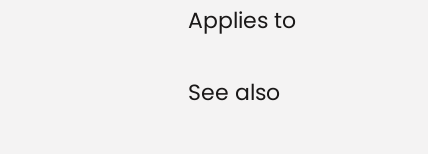Applies to

See also